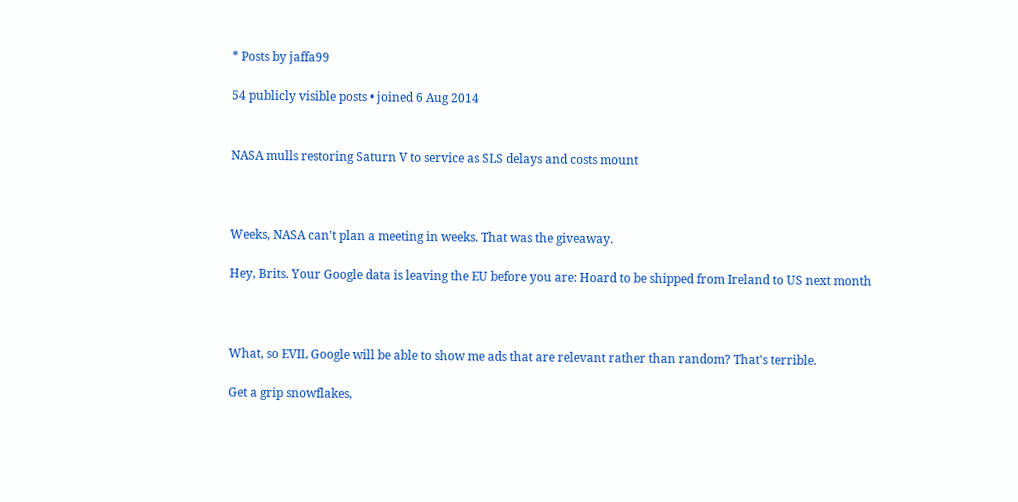* Posts by jaffa99

54 publicly visible posts • joined 6 Aug 2014


NASA mulls restoring Saturn V to service as SLS delays and costs mount



Weeks, NASA can't plan a meeting in weeks. That was the giveaway.

Hey, Brits. Your Google data is leaving the EU before you are: Hoard to be shipped from Ireland to US next month



What, so EVIL Google will be able to show me ads that are relevant rather than random? That's terrible.

Get a grip snowflakes,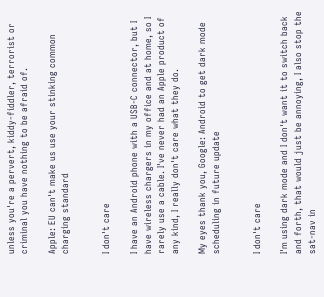unless you're a pervert, kiddy-fiddler, terrorist or criminal you have nothing to be afraid of.

Apple: EU can't make us use your stinking common charging standard


I don't care

I have an Android phone with a USB-C connector, but I have wireless chargers in my office and at home, so I rarely use a cable. I've never had an Apple product of any kind, I really don't care what they do.

My eyes thank you, Google: Android to get dark mode scheduling in future update


I don't care

I'm using dark mode and I don't want it to switch back and forth, that would just be annoying, I also stop the sat-nav in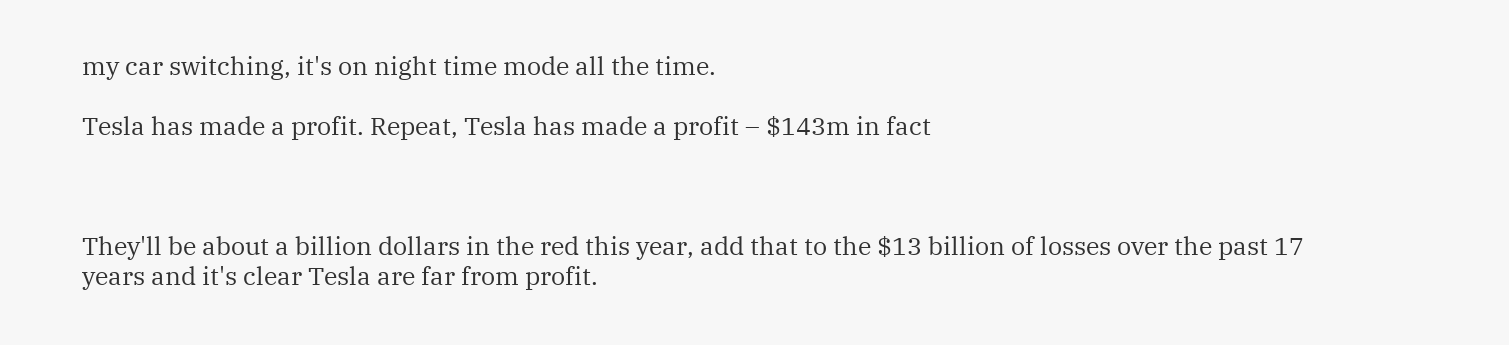my car switching, it's on night time mode all the time.

Tesla has made a profit. Repeat, Tesla has made a profit – $143m in fact



They'll be about a billion dollars in the red this year, add that to the $13 billion of losses over the past 17 years and it's clear Tesla are far from profit.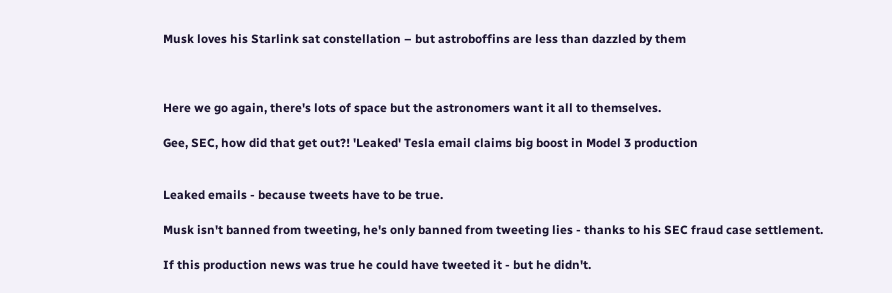Musk loves his Starlink sat constellation – but astroboffins are less than dazzled by them



Here we go again, there's lots of space but the astronomers want it all to themselves.

Gee, SEC, how did that get out?! 'Leaked' Tesla email claims big boost in Model 3 production


Leaked emails - because tweets have to be true.

Musk isn't banned from tweeting, he's only banned from tweeting lies - thanks to his SEC fraud case settlement.

If this production news was true he could have tweeted it - but he didn't.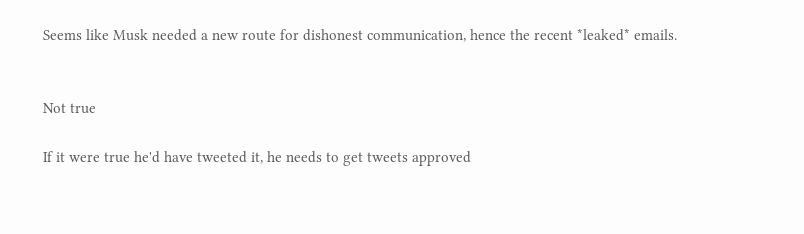Seems like Musk needed a new route for dishonest communication, hence the recent *leaked* emails.


Not true

If it were true he'd have tweeted it, he needs to get tweets approved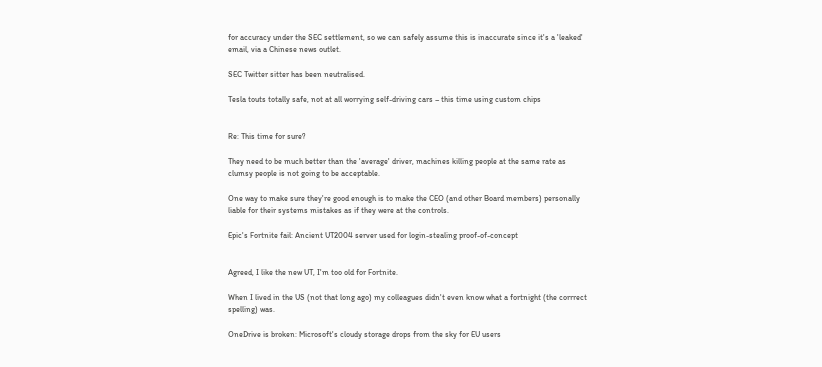for accuracy under the SEC settlement, so we can safely assume this is inaccurate since it's a 'leaked' email, via a Chinese news outlet.

SEC Twitter sitter has been neutralised.

Tesla touts totally safe, not at all worrying self-driving cars – this time using custom chips


Re: This time for sure?

They need to be much better than the 'average' driver, machines killing people at the same rate as clumsy people is not going to be acceptable.

One way to make sure they're good enough is to make the CEO (and other Board members) personally liable for their systems mistakes as if they were at the controls.

Epic's Fortnite fail: Ancient UT2004 server used for login-stealing proof-of-concept


Agreed, I like the new UT, I'm too old for Fortnite.

When I lived in the US (not that long ago) my colleagues didn't even know what a fortnight (the corrrect spelling) was.

OneDrive is broken: Microsoft's cloudy storage drops from the sky for EU users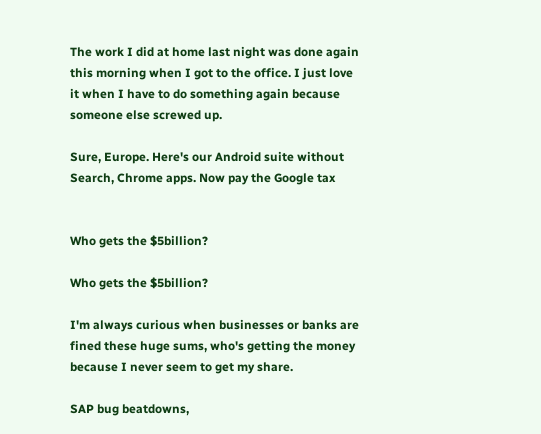The work I did at home last night was done again this morning when I got to the office. I just love it when I have to do something again because someone else screwed up.

Sure, Europe. Here's our Android suite without Search, Chrome apps. Now pay the Google tax


Who gets the $5billion?

Who gets the $5billion?

I'm always curious when businesses or banks are fined these huge sums, who's getting the money because I never seem to get my share.

SAP bug beatdowns,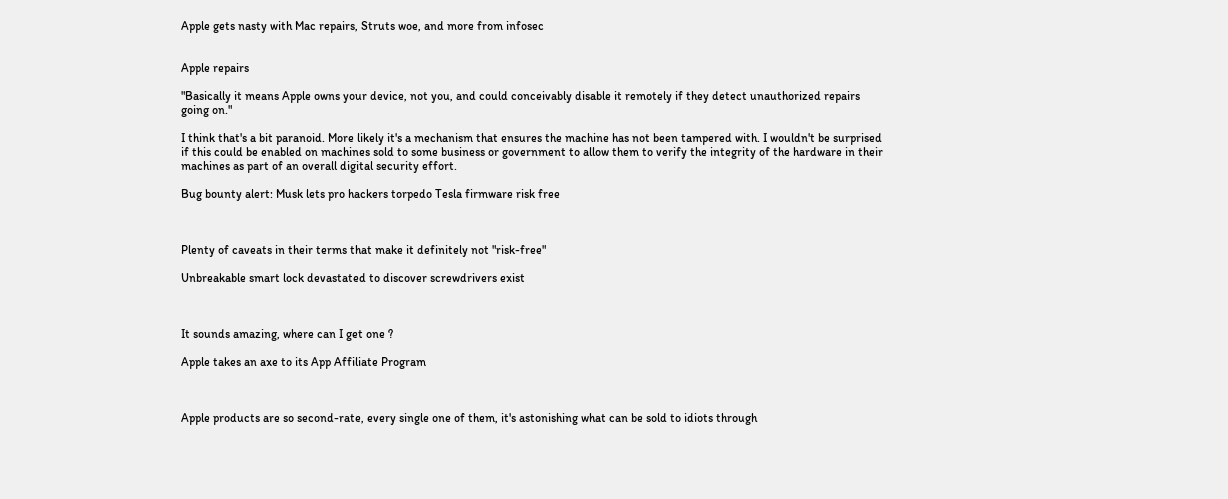Apple gets nasty with Mac repairs, Struts woe, and more from infosec


Apple repairs

"Basically it means Apple owns your device, not you, and could conceivably disable it remotely if they detect unauthorized repairs going on."

I think that's a bit paranoid. More likely it's a mechanism that ensures the machine has not been tampered with. I wouldn't be surprised if this could be enabled on machines sold to some business or government to allow them to verify the integrity of the hardware in their machines as part of an overall digital security effort.

Bug bounty alert: Musk lets pro hackers torpedo Tesla firmware risk free



Plenty of caveats in their terms that make it definitely not "risk-free"

Unbreakable smart lock devastated to discover screwdrivers exist



It sounds amazing, where can I get one ?

Apple takes an axe to its App Affiliate Program



Apple products are so second-rate, every single one of them, it's astonishing what can be sold to idiots through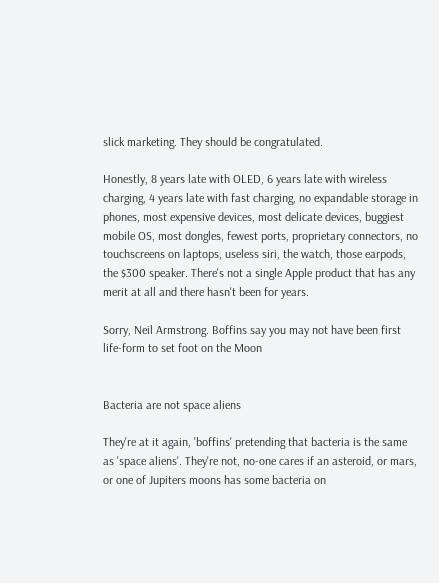slick marketing. They should be congratulated.

Honestly, 8 years late with OLED, 6 years late with wireless charging, 4 years late with fast charging, no expandable storage in phones, most expensive devices, most delicate devices, buggiest mobile OS, most dongles, fewest ports, proprietary connectors, no touchscreens on laptops, useless siri, the watch, those earpods, the $300 speaker. There's not a single Apple product that has any merit at all and there hasn't been for years.

Sorry, Neil Armstrong. Boffins say you may not have been first life-form to set foot on the Moon


Bacteria are not space aliens

They're at it again, 'boffins' pretending that bacteria is the same as 'space aliens'. They're not, no-one cares if an asteroid, or mars, or one of Jupiters moons has some bacteria on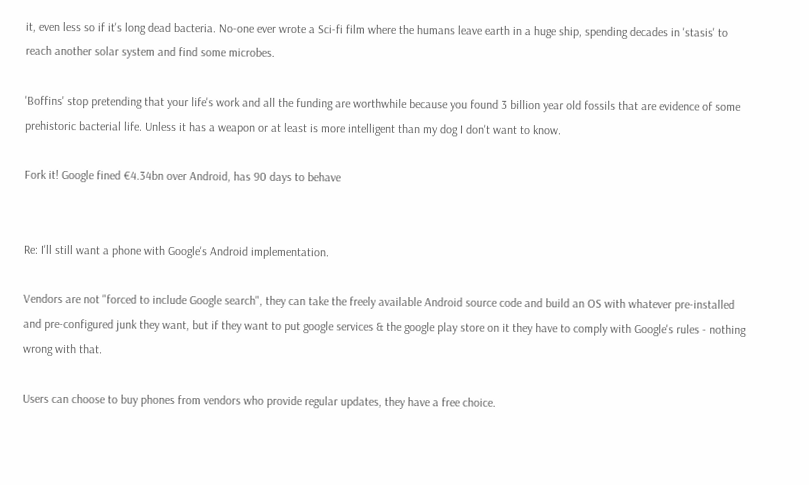it, even less so if it's long dead bacteria. No-one ever wrote a Sci-fi film where the humans leave earth in a huge ship, spending decades in 'stasis' to reach another solar system and find some microbes.

'Boffins' stop pretending that your life's work and all the funding are worthwhile because you found 3 billion year old fossils that are evidence of some prehistoric bacterial life. Unless it has a weapon or at least is more intelligent than my dog I don't want to know.

Fork it! Google fined €4.34bn over Android, has 90 days to behave


Re: I'll still want a phone with Google's Android implementation.

Vendors are not "forced to include Google search", they can take the freely available Android source code and build an OS with whatever pre-installed and pre-configured junk they want, but if they want to put google services & the google play store on it they have to comply with Google's rules - nothing wrong with that.

Users can choose to buy phones from vendors who provide regular updates, they have a free choice.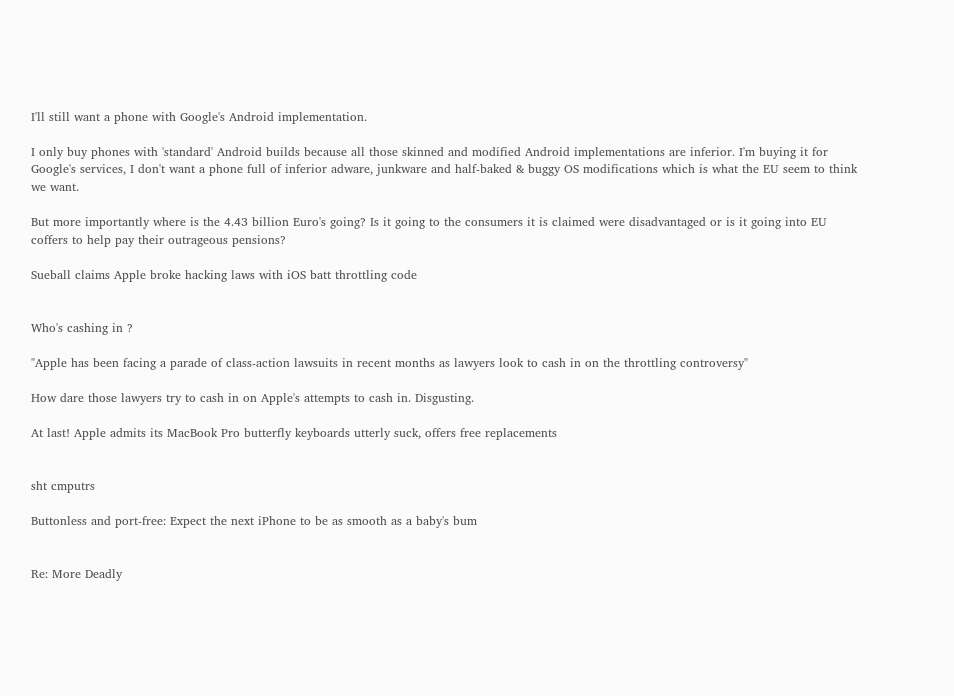I'll still want a phone with Google's Android implementation.

I only buy phones with 'standard' Android builds because all those skinned and modified Android implementations are inferior. I'm buying it for Google's services, I don't want a phone full of inferior adware, junkware and half-baked & buggy OS modifications which is what the EU seem to think we want.

But more importantly where is the 4.43 billion Euro's going? Is it going to the consumers it is claimed were disadvantaged or is it going into EU coffers to help pay their outrageous pensions?

Sueball claims Apple broke hacking laws with iOS batt throttling code


Who's cashing in ?

"Apple has been facing a parade of class-action lawsuits in recent months as lawyers look to cash in on the throttling controversy"

How dare those lawyers try to cash in on Apple's attempts to cash in. Disgusting.

At last! Apple admits its MacBook Pro butterfly keyboards utterly suck, offers free replacements


sht cmputrs

Buttonless and port-free: Expect the next iPhone to be as smooth as a baby's bum


Re: More Deadly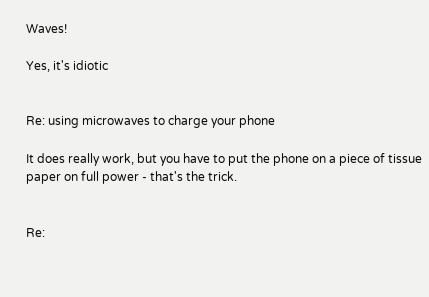Waves!

Yes, it's idiotic


Re: using microwaves to charge your phone

It does really work, but you have to put the phone on a piece of tissue paper on full power - that's the trick.


Re: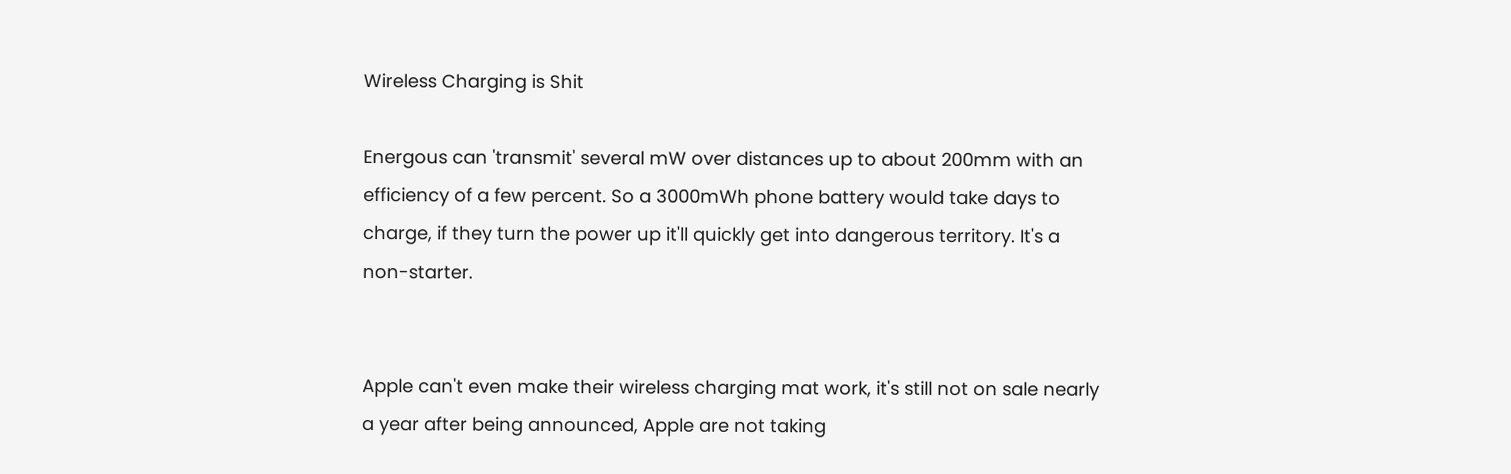Wireless Charging is Shit

Energous can 'transmit' several mW over distances up to about 200mm with an efficiency of a few percent. So a 3000mWh phone battery would take days to charge, if they turn the power up it'll quickly get into dangerous territory. It's a non-starter.


Apple can't even make their wireless charging mat work, it's still not on sale nearly a year after being announced, Apple are not taking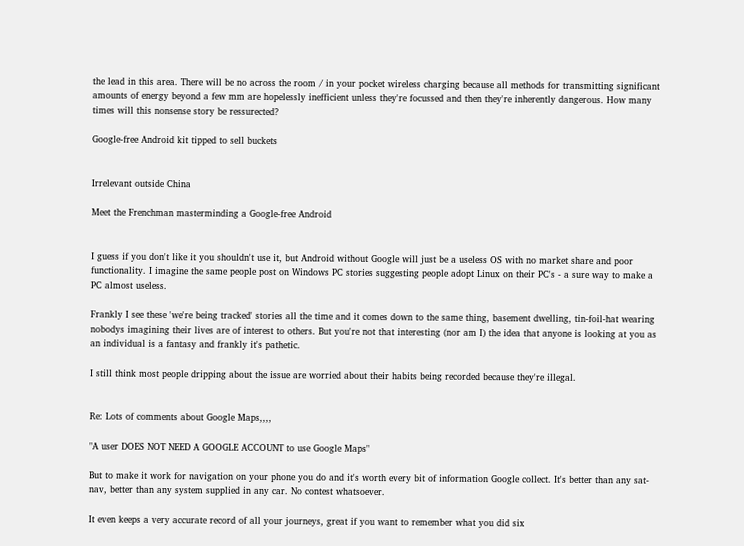the lead in this area. There will be no across the room / in your pocket wireless charging because all methods for transmitting significant amounts of energy beyond a few mm are hopelessly inefficient unless they're focussed and then they're inherently dangerous. How many times will this nonsense story be ressurected?

Google-free Android kit tipped to sell buckets


Irrelevant outside China

Meet the Frenchman masterminding a Google-free Android


I guess if you don't like it you shouldn't use it, but Android without Google will just be a useless OS with no market share and poor functionality. I imagine the same people post on Windows PC stories suggesting people adopt Linux on their PC's - a sure way to make a PC almost useless.

Frankly I see these 'we're being tracked' stories all the time and it comes down to the same thing, basement dwelling, tin-foil-hat wearing nobodys imagining their lives are of interest to others. But you're not that interesting (nor am I) the idea that anyone is looking at you as an individual is a fantasy and frankly it's pathetic.

I still think most people dripping about the issue are worried about their habits being recorded because they're illegal.


Re: Lots of comments about Google Maps,,,,

"A user DOES NOT NEED A GOOGLE ACCOUNT to use Google Maps"

But to make it work for navigation on your phone you do and it's worth every bit of information Google collect. It's better than any sat-nav, better than any system supplied in any car. No contest whatsoever.

It even keeps a very accurate record of all your journeys, great if you want to remember what you did six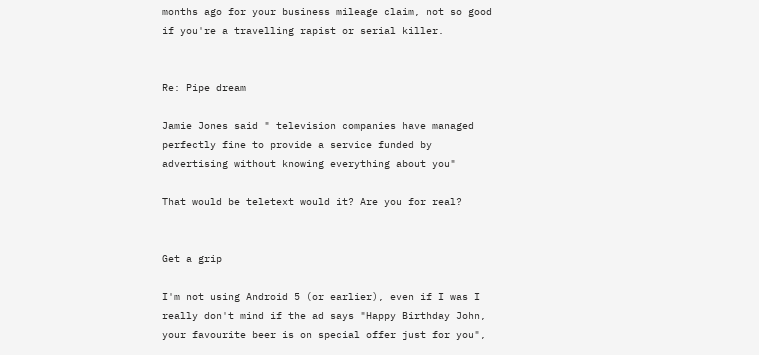months ago for your business mileage claim, not so good if you're a travelling rapist or serial killer.


Re: Pipe dream

Jamie Jones said " television companies have managed perfectly fine to provide a service funded by advertising without knowing everything about you"

That would be teletext would it? Are you for real?


Get a grip

I'm not using Android 5 (or earlier), even if I was I really don't mind if the ad says "Happy Birthday John, your favourite beer is on special offer just for you",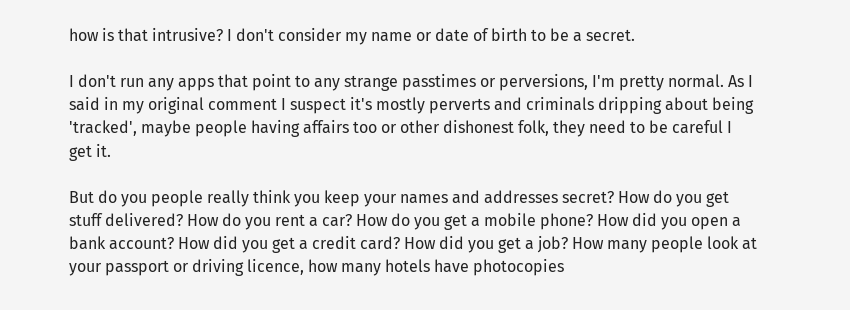how is that intrusive? I don't consider my name or date of birth to be a secret.

I don't run any apps that point to any strange passtimes or perversions, I'm pretty normal. As I said in my original comment I suspect it's mostly perverts and criminals dripping about being 'tracked', maybe people having affairs too or other dishonest folk, they need to be careful I get it.

But do you people really think you keep your names and addresses secret? How do you get stuff delivered? How do you rent a car? How do you get a mobile phone? How did you open a bank account? How did you get a credit card? How did you get a job? How many people look at your passport or driving licence, how many hotels have photocopies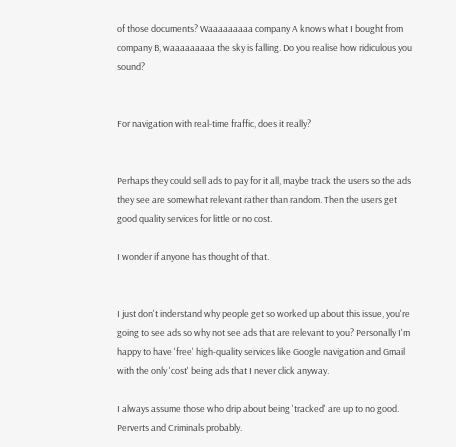of those documents? Waaaaaaaaa company A knows what I bought from company B, waaaaaaaaa the sky is falling. Do you realise how ridiculous you sound?


For navigation with real-time fraffic, does it really?


Perhaps they could sell ads to pay for it all, maybe track the users so the ads they see are somewhat relevant rather than random. Then the users get good quality services for little or no cost.

I wonder if anyone has thought of that.


I just don't inderstand why people get so worked up about this issue, you're going to see ads so why not see ads that are relevant to you? Personally I'm happy to have 'free' high-quality services like Google navigation and Gmail with the only 'cost' being ads that I never click anyway.

I always assume those who drip about being 'tracked' are up to no good. Perverts and Criminals probably.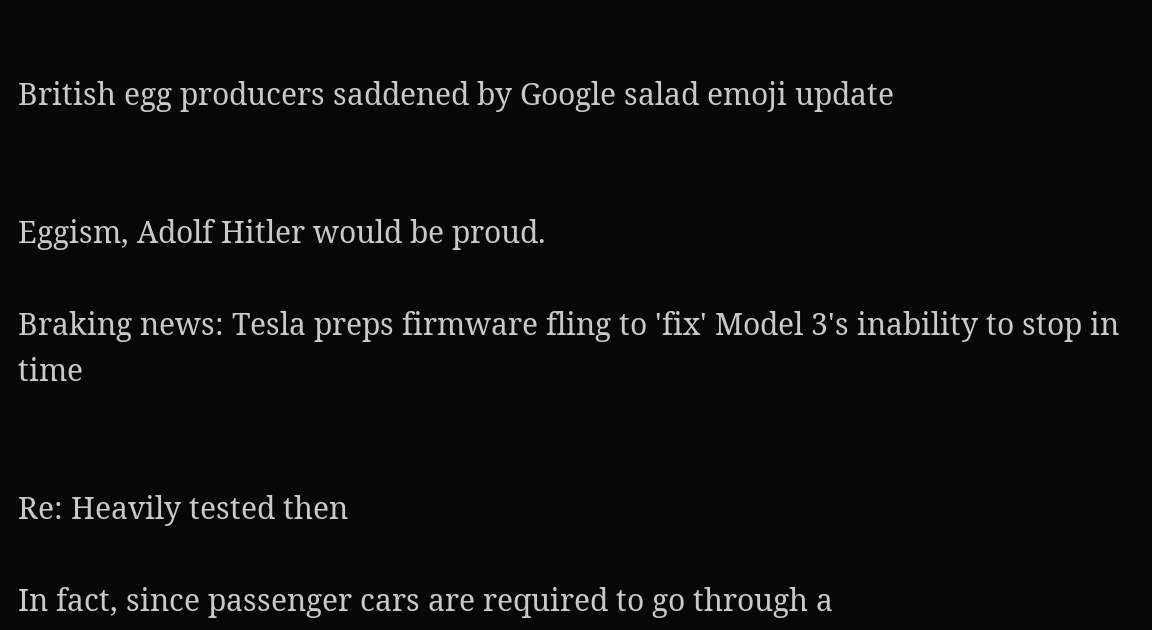British egg producers saddened by Google salad emoji update


Eggism, Adolf Hitler would be proud.

Braking news: Tesla preps firmware fling to 'fix' Model 3's inability to stop in time


Re: Heavily tested then

In fact, since passenger cars are required to go through a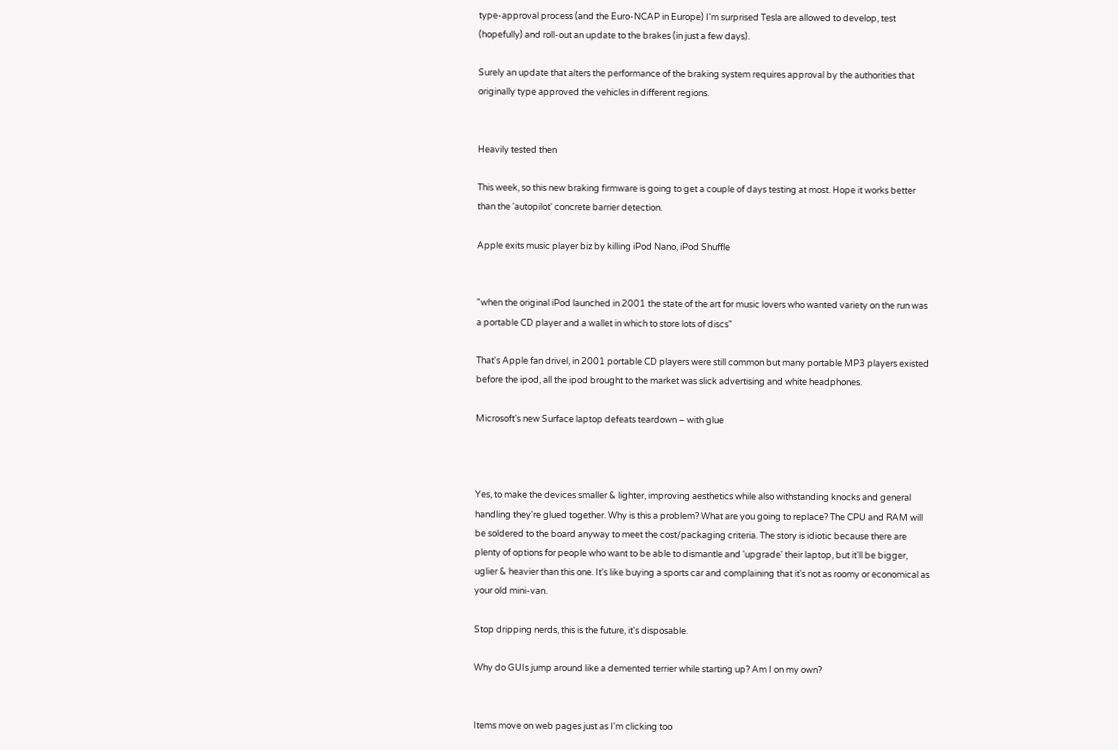type-approval process (and the Euro-NCAP in Europe) I'm surprised Tesla are allowed to develop, test (hopefully) and roll-out an update to the brakes (in just a few days).

Surely an update that alters the performance of the braking system requires approval by the authorities that originally type approved the vehicles in different regions.


Heavily tested then

This week, so this new braking firmware is going to get a couple of days testing at most. Hope it works better than the 'autopilot' concrete barrier detection.

Apple exits music player biz by killing iPod Nano, iPod Shuffle


"when the original iPod launched in 2001 the state of the art for music lovers who wanted variety on the run was a portable CD player and a wallet in which to store lots of discs"

That's Apple fan drivel, in 2001 portable CD players were still common but many portable MP3 players existed before the ipod, all the ipod brought to the market was slick advertising and white headphones.

Microsoft's new Surface laptop defeats teardown – with glue



Yes, to make the devices smaller & lighter, improving aesthetics while also withstanding knocks and general handling they're glued together. Why is this a problem? What are you going to replace? The CPU and RAM will be soldered to the board anyway to meet the cost/packaging criteria. The story is idiotic because there are plenty of options for people who want to be able to dismantle and 'upgrade' their laptop, but it'll be bigger, uglier & heavier than this one. It's like buying a sports car and complaining that it's not as roomy or economical as your old mini-van.

Stop dripping nerds, this is the future, it's disposable.

Why do GUIs jump around like a demented terrier while starting up? Am I on my own?


Items move on web pages just as I'm clicking too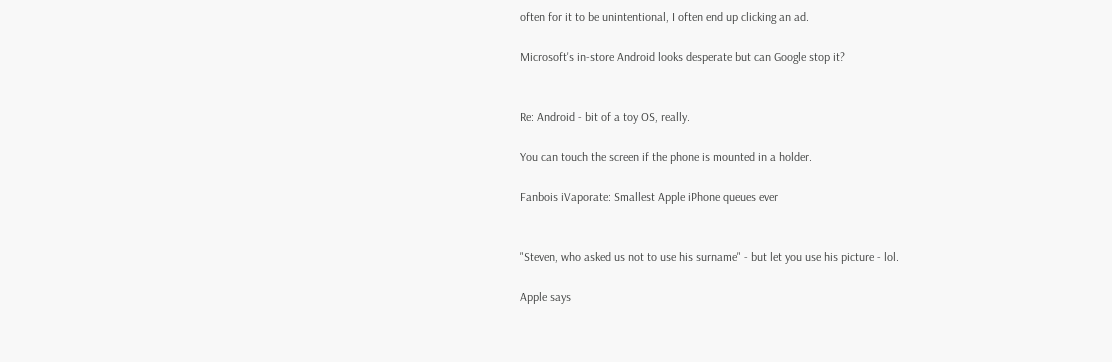often for it to be unintentional, I often end up clicking an ad.

Microsoft's in-store Android looks desperate but can Google stop it?


Re: Android - bit of a toy OS, really.

You can touch the screen if the phone is mounted in a holder.

Fanbois iVaporate: Smallest Apple iPhone queues ever


"Steven, who asked us not to use his surname" - but let you use his picture - lol.

Apple says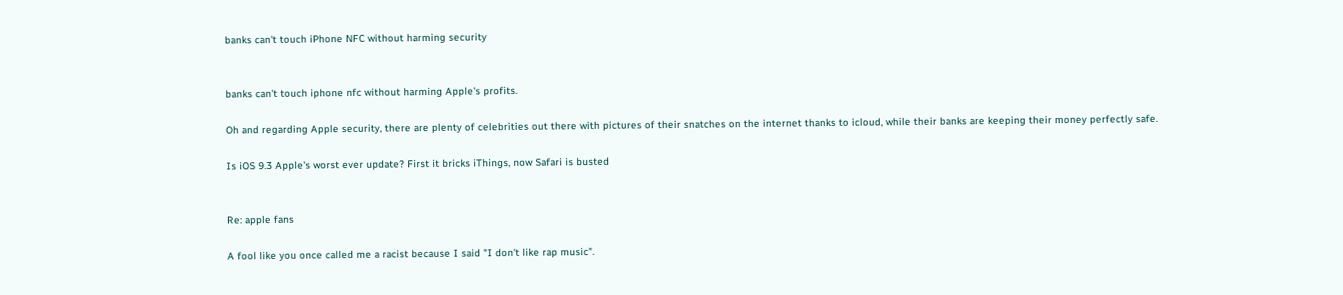banks can't touch iPhone NFC without harming security


banks can't touch iphone nfc without harming Apple's profits.

Oh and regarding Apple security, there are plenty of celebrities out there with pictures of their snatches on the internet thanks to icloud, while their banks are keeping their money perfectly safe.

Is iOS 9.3 Apple's worst ever update? First it bricks iThings, now Safari is busted


Re: apple fans

A fool like you once called me a racist because I said "I don't like rap music".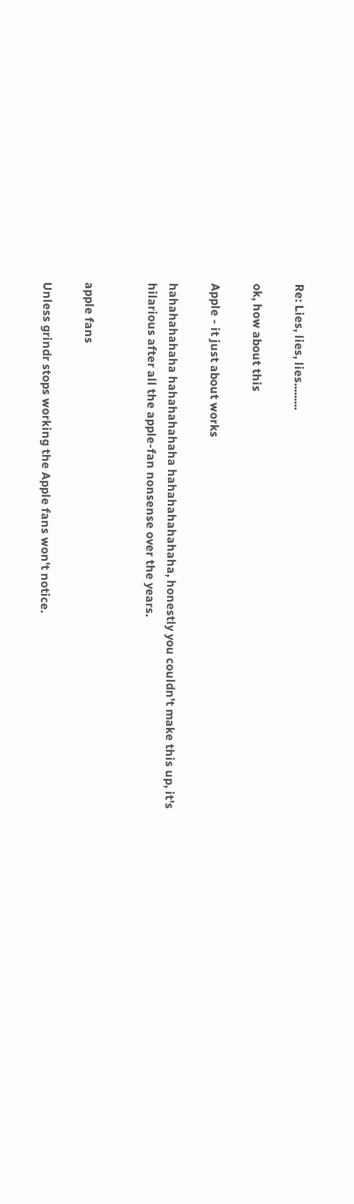Re: Lies, lies, lies.........

ok, how about this

Apple - it just about works

hahahahahaha hahahahahaha hahahahahahaha, honestly you couldn't make this up, it's hilarious after all the apple-fan nonsense over the years.


apple fans

Unless grindr stops working the Apple fans won't notice.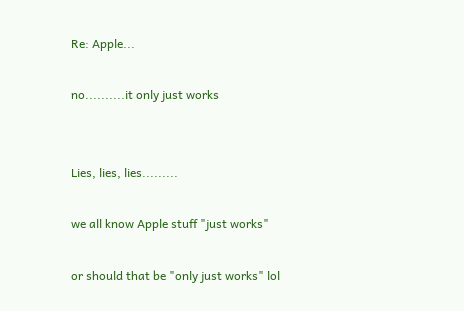Re: Apple...

no..........it only just works


Lies, lies, lies.........

we all know Apple stuff "just works"

or should that be "only just works" lol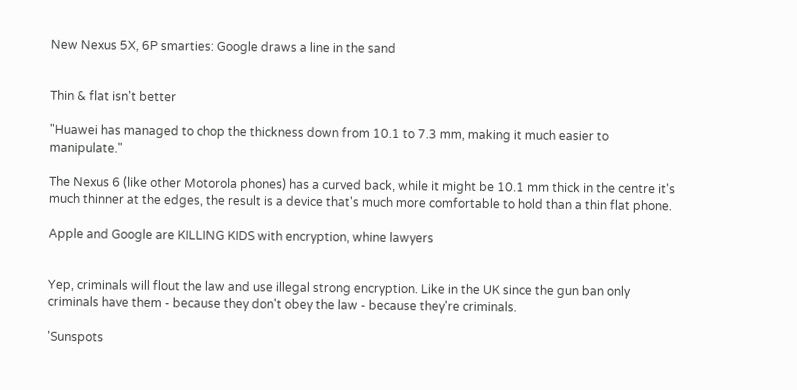New Nexus 5X, 6P smarties: Google draws a line in the sand


Thin & flat isn't better

"Huawei has managed to chop the thickness down from 10.1 to 7.3 mm, making it much easier to manipulate."

The Nexus 6 (like other Motorola phones) has a curved back, while it might be 10.1 mm thick in the centre it's much thinner at the edges, the result is a device that's much more comfortable to hold than a thin flat phone.

Apple and Google are KILLING KIDS with encryption, whine lawyers


Yep, criminals will flout the law and use illegal strong encryption. Like in the UK since the gun ban only criminals have them - because they don't obey the law - because they're criminals.

'Sunspots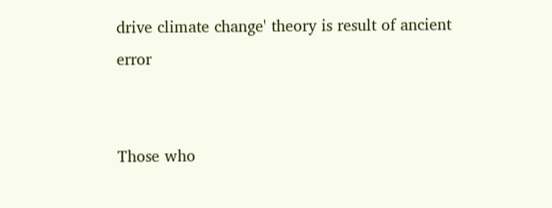drive climate change' theory is result of ancient error


Those who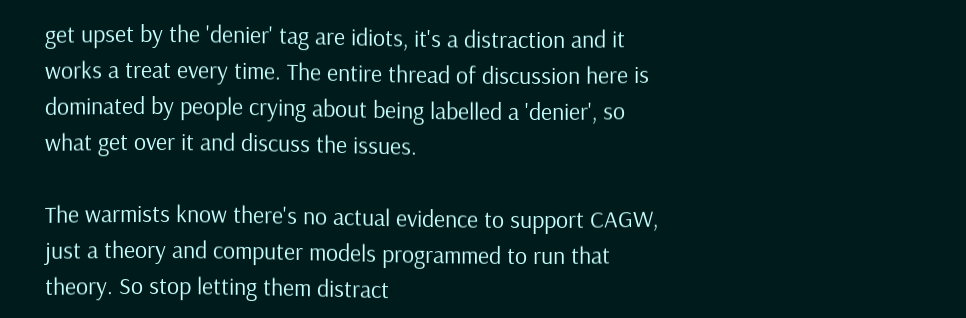get upset by the 'denier' tag are idiots, it's a distraction and it works a treat every time. The entire thread of discussion here is dominated by people crying about being labelled a 'denier', so what get over it and discuss the issues.

The warmists know there's no actual evidence to support CAGW, just a theory and computer models programmed to run that theory. So stop letting them distract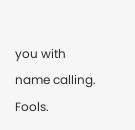you with name calling. Fools.